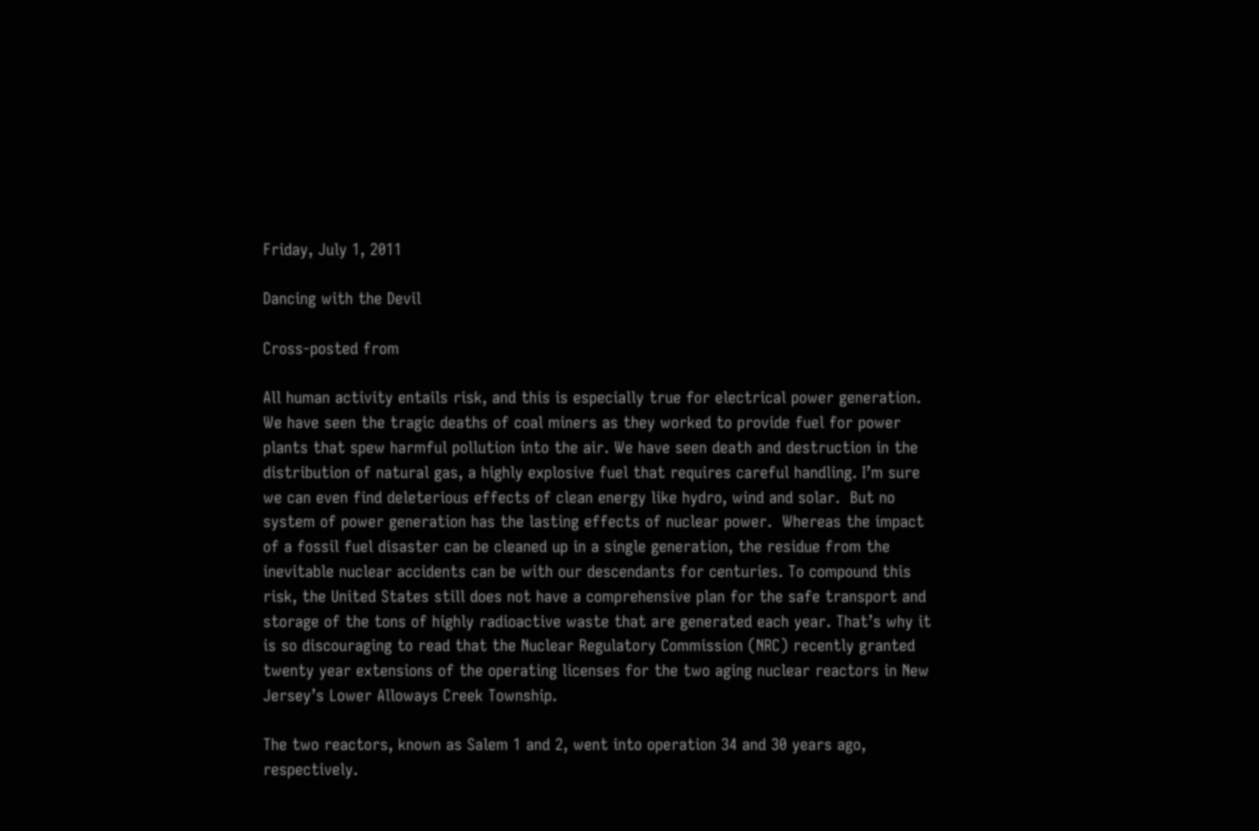Friday, July 1, 2011

Dancing with the Devil

Cross-posted from

All human activity entails risk, and this is especially true for electrical power generation. We have seen the tragic deaths of coal miners as they worked to provide fuel for power plants that spew harmful pollution into the air. We have seen death and destruction in the distribution of natural gas, a highly explosive fuel that requires careful handling. I’m sure we can even find deleterious effects of clean energy like hydro, wind and solar.  But no system of power generation has the lasting effects of nuclear power.  Whereas the impact of a fossil fuel disaster can be cleaned up in a single generation, the residue from the inevitable nuclear accidents can be with our descendants for centuries. To compound this risk, the United States still does not have a comprehensive plan for the safe transport and storage of the tons of highly radioactive waste that are generated each year. That’s why it is so discouraging to read that the Nuclear Regulatory Commission (NRC) recently granted twenty year extensions of the operating licenses for the two aging nuclear reactors in New Jersey’s Lower Alloways Creek Township.

The two reactors, known as Salem 1 and 2, went into operation 34 and 30 years ago, respectively.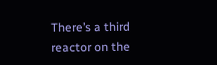There’s a third reactor on the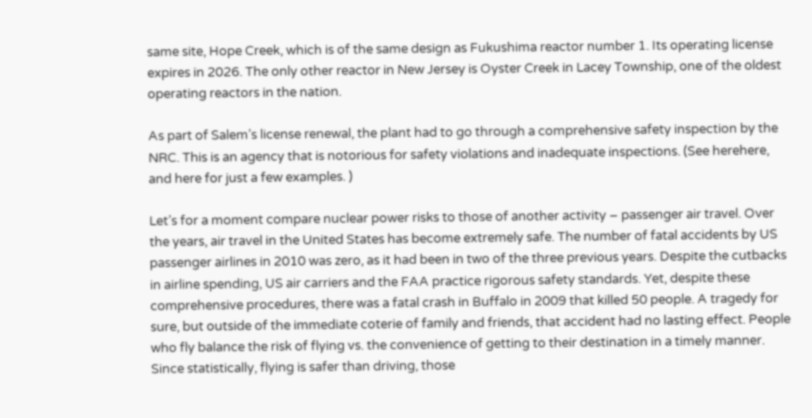same site, Hope Creek, which is of the same design as Fukushima reactor number 1. Its operating license expires in 2026. The only other reactor in New Jersey is Oyster Creek in Lacey Township, one of the oldest operating reactors in the nation.

As part of Salem’s license renewal, the plant had to go through a comprehensive safety inspection by the NRC. This is an agency that is notorious for safety violations and inadequate inspections. (See herehere, and here for just a few examples. )

Let’s for a moment compare nuclear power risks to those of another activity – passenger air travel. Over the years, air travel in the United States has become extremely safe. The number of fatal accidents by US passenger airlines in 2010 was zero, as it had been in two of the three previous years. Despite the cutbacks in airline spending, US air carriers and the FAA practice rigorous safety standards. Yet, despite these comprehensive procedures, there was a fatal crash in Buffalo in 2009 that killed 50 people. A tragedy for sure, but outside of the immediate coterie of family and friends, that accident had no lasting effect. People who fly balance the risk of flying vs. the convenience of getting to their destination in a timely manner. Since statistically, flying is safer than driving, those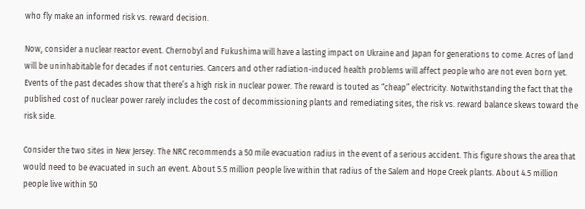who fly make an informed risk vs. reward decision.

Now, consider a nuclear reactor event. Chernobyl and Fukushima will have a lasting impact on Ukraine and Japan for generations to come. Acres of land will be uninhabitable for decades if not centuries. Cancers and other radiation-induced health problems will affect people who are not even born yet. Events of the past decades show that there’s a high risk in nuclear power. The reward is touted as “cheap” electricity. Notwithstanding the fact that the published cost of nuclear power rarely includes the cost of decommissioning plants and remediating sites, the risk vs. reward balance skews toward the risk side.

Consider the two sites in New Jersey. The NRC recommends a 50 mile evacuation radius in the event of a serious accident. This figure shows the area that would need to be evacuated in such an event. About 5.5 million people live within that radius of the Salem and Hope Creek plants. About 4.5 million people live within 50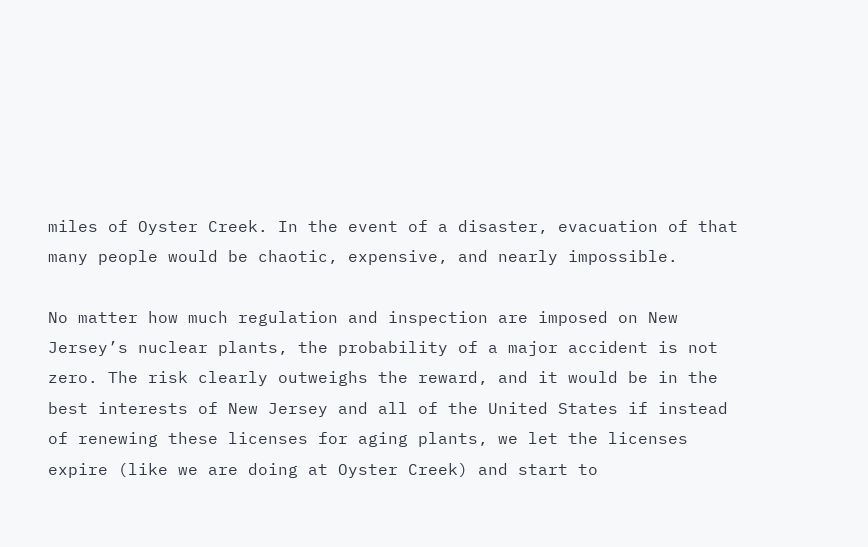miles of Oyster Creek. In the event of a disaster, evacuation of that many people would be chaotic, expensive, and nearly impossible.

No matter how much regulation and inspection are imposed on New Jersey’s nuclear plants, the probability of a major accident is not zero. The risk clearly outweighs the reward, and it would be in the best interests of New Jersey and all of the United States if instead of renewing these licenses for aging plants, we let the licenses expire (like we are doing at Oyster Creek) and start to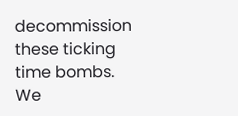decommission these ticking time bombs. We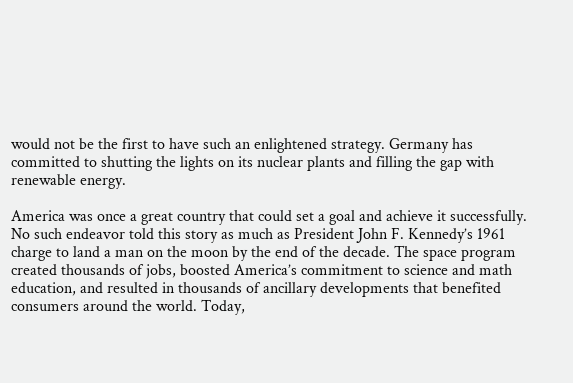would not be the first to have such an enlightened strategy. Germany has committed to shutting the lights on its nuclear plants and filling the gap with renewable energy.

America was once a great country that could set a goal and achieve it successfully. No such endeavor told this story as much as President John F. Kennedy’s 1961 charge to land a man on the moon by the end of the decade. The space program created thousands of jobs, boosted America’s commitment to science and math education, and resulted in thousands of ancillary developments that benefited consumers around the world. Today,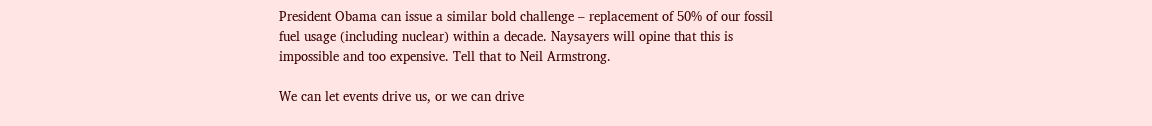President Obama can issue a similar bold challenge – replacement of 50% of our fossil fuel usage (including nuclear) within a decade. Naysayers will opine that this is impossible and too expensive. Tell that to Neil Armstrong.

We can let events drive us, or we can drive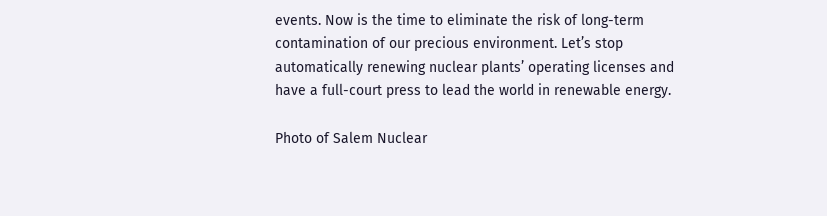events. Now is the time to eliminate the risk of long-term contamination of our precious environment. Let’s stop automatically renewing nuclear plants’ operating licenses and have a full-court press to lead the world in renewable energy.

Photo of Salem Nuclear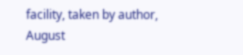facility, taken by author, August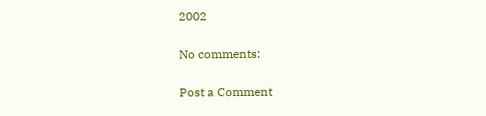2002

No comments:

Post a Comment